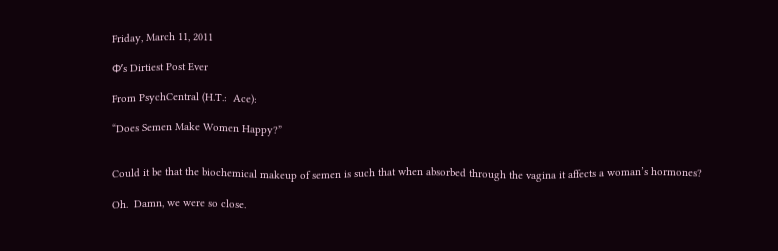Friday, March 11, 2011

Φ’s Dirtiest Post Ever

From PsychCentral (H.T.:  Ace):

“Does Semen Make Women Happy?”


Could it be that the biochemical makeup of semen is such that when absorbed through the vagina it affects a woman’s hormones?

Oh.  Damn, we were so close.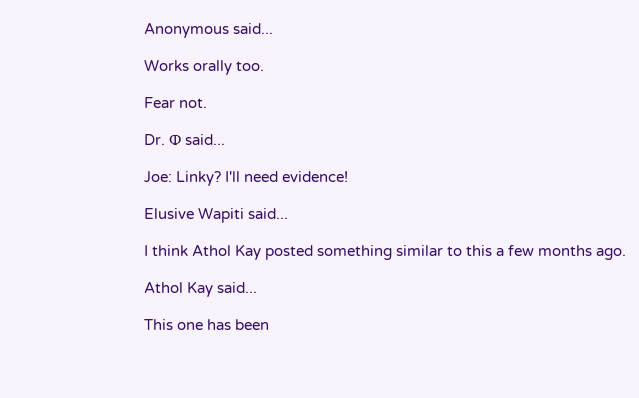Anonymous said...

Works orally too.

Fear not.

Dr. Φ said...

Joe: Linky? I'll need evidence!

Elusive Wapiti said...

I think Athol Kay posted something similar to this a few months ago.

Athol Kay said...

This one has been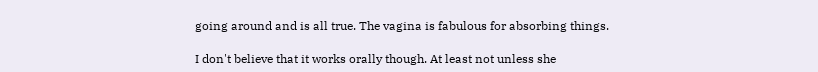going around and is all true. The vagina is fabulous for absorbing things.

I don't believe that it works orally though. At least not unless she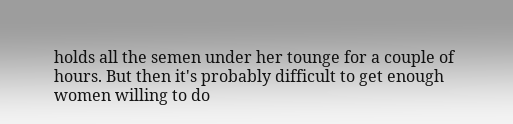holds all the semen under her tounge for a couple of hours. But then it's probably difficult to get enough women willing to do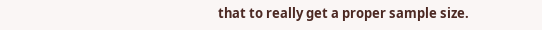that to really get a proper sample size.